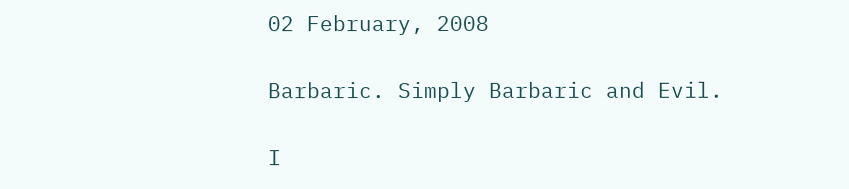02 February, 2008

Barbaric. Simply Barbaric and Evil.

I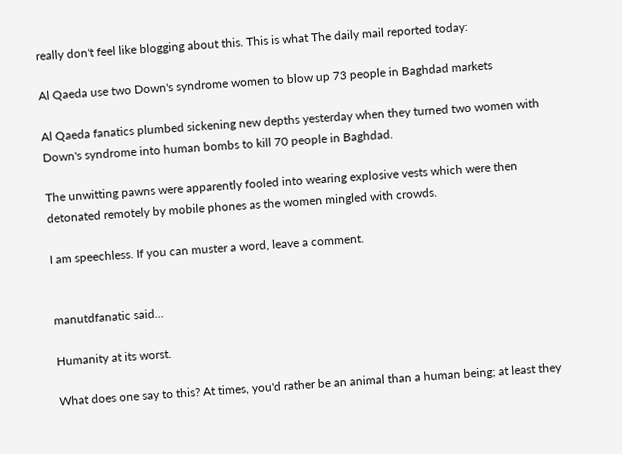really don't feel like blogging about this. This is what The daily mail reported today:

Al Qaeda use two Down's syndrome women to blow up 73 people in Baghdad markets

Al Qaeda fanatics plumbed sickening new depths yesterday when they turned two women with Down's syndrome into human bombs to kill 70 people in Baghdad.

The unwitting pawns were apparently fooled into wearing explosive vests which were then detonated remotely by mobile phones as the women mingled with crowds.

I am speechless. If you can muster a word, leave a comment.


manutdfanatic said...

Humanity at its worst.

What does one say to this? At times, you'd rather be an animal than a human being; at least they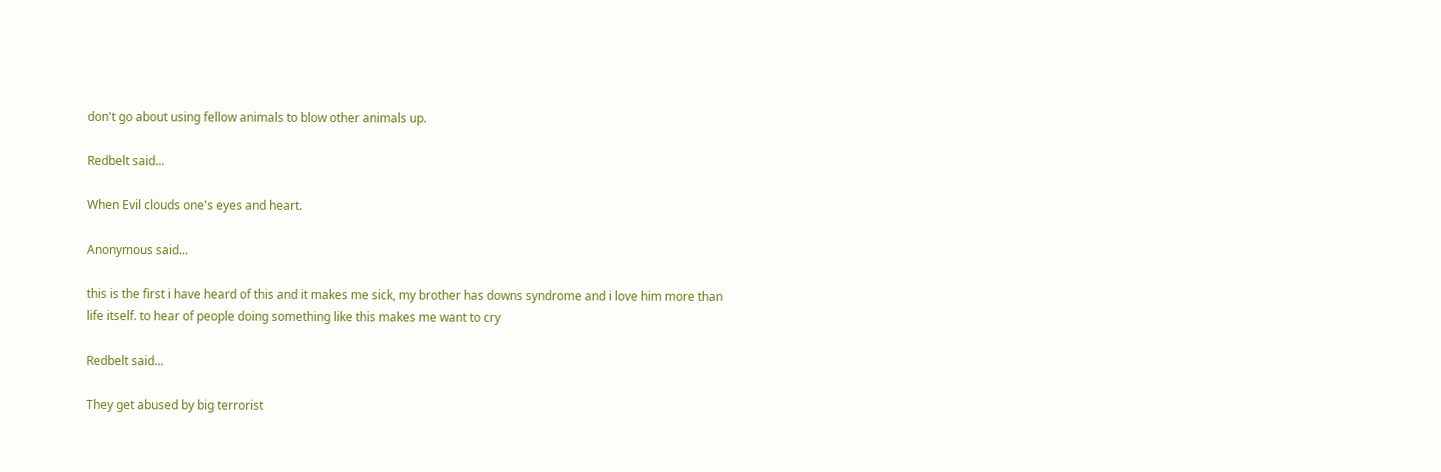don't go about using fellow animals to blow other animals up.

Redbelt said...

When Evil clouds one's eyes and heart.

Anonymous said...

this is the first i have heard of this and it makes me sick, my brother has downs syndrome and i love him more than life itself. to hear of people doing something like this makes me want to cry

Redbelt said...

They get abused by big terrorist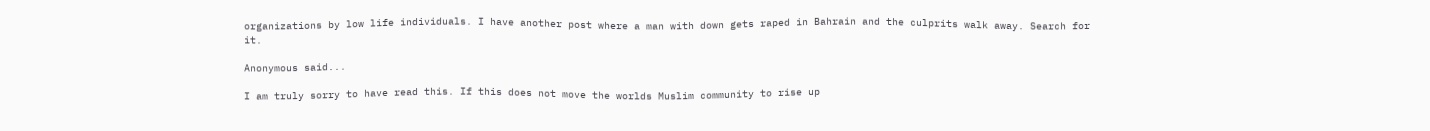organizations by low life individuals. I have another post where a man with down gets raped in Bahrain and the culprits walk away. Search for it.

Anonymous said...

I am truly sorry to have read this. If this does not move the worlds Muslim community to rise up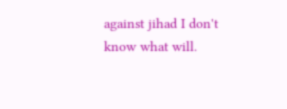against jihad I don't know what will.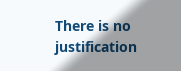There is no justification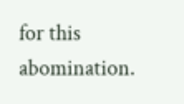for this abomination.